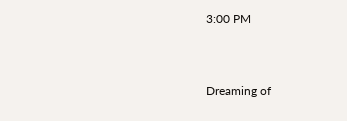3:00 PM


Dreaming of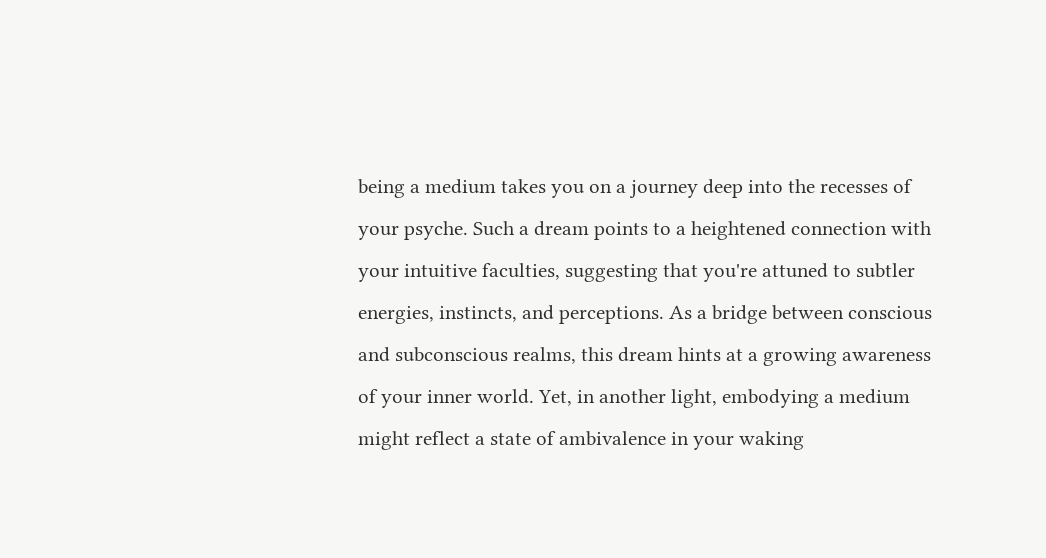being a medium takes you on a journey deep into the recesses of your psyche. Such a dream points to a heightened connection with your intuitive faculties, suggesting that you're attuned to subtler energies, instincts, and perceptions. As a bridge between conscious and subconscious realms, this dream hints at a growing awareness of your inner world. Yet, in another light, embodying a medium might reflect a state of ambivalence in your waking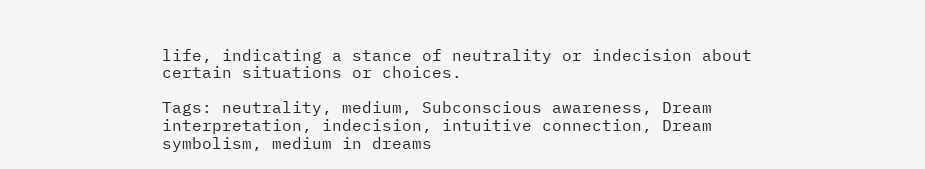life, indicating a stance of neutrality or indecision about certain situations or choices.

Tags: neutrality, medium, Subconscious awareness, Dream interpretation, indecision, intuitive connection, Dream symbolism, medium in dreams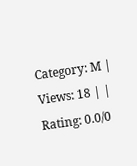Category: M | Views: 18 | | Rating: 0.0/0